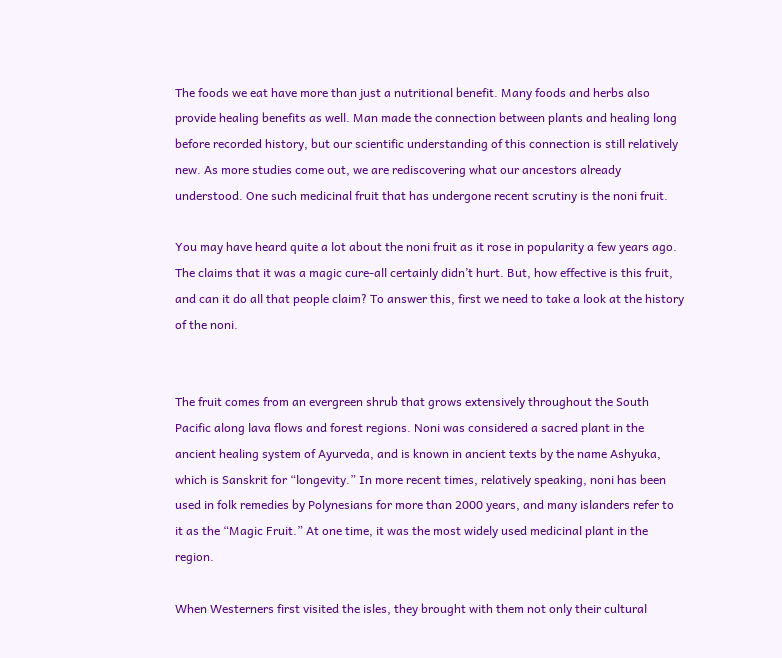The foods we eat have more than just a nutritional benefit. Many foods and herbs also provide healing benefits as well. Man made the connection between plants and healing long before recorded history, but our scientific understanding of this connection is still relatively new. As more studies come out, we are rediscovering what our ancestors already understood. One such medicinal fruit that has undergone recent scrutiny is the noni fruit.

You may have heard quite a lot about the noni fruit as it rose in popularity a few years ago. The claims that it was a magic cure-all certainly didn’t hurt. But, how effective is this fruit, and can it do all that people claim? To answer this, first we need to take a look at the history of the noni.


The fruit comes from an evergreen shrub that grows extensively throughout the South Pacific along lava flows and forest regions. Noni was considered a sacred plant in the ancient healing system of Ayurveda, and is known in ancient texts by the name Ashyuka, which is Sanskrit for “longevity.” In more recent times, relatively speaking, noni has been used in folk remedies by Polynesians for more than 2000 years, and many islanders refer to it as the “Magic Fruit.” At one time, it was the most widely used medicinal plant in the region.

When Westerners first visited the isles, they brought with them not only their cultural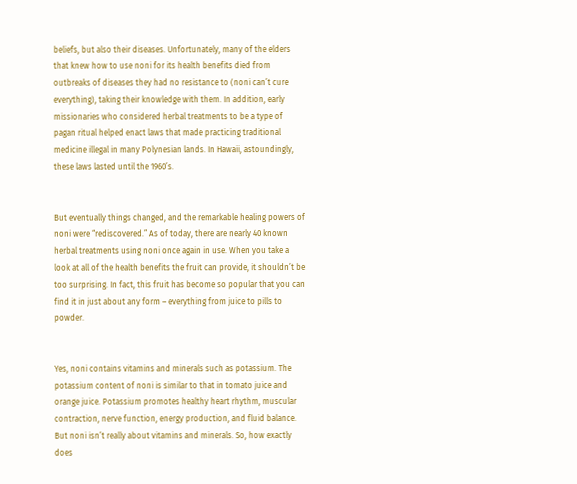beliefs, but also their diseases. Unfortunately, many of the elders that knew how to use noni for its health benefits died from outbreaks of diseases they had no resistance to (noni can’t cure everything), taking their knowledge with them. In addition, early missionaries who considered herbal treatments to be a type of pagan ritual helped enact laws that made practicing traditional medicine illegal in many Polynesian lands. In Hawaii, astoundingly, these laws lasted until the 1960’s.


But eventually things changed, and the remarkable healing powers of noni were “rediscovered.” As of today, there are nearly 40 known herbal treatments using noni once again in use. When you take a look at all of the health benefits the fruit can provide, it shouldn’t be too surprising. In fact, this fruit has become so popular that you can find it in just about any form – everything from juice to pills to powder.


Yes, noni contains vitamins and minerals such as potassium. The potassium content of noni is similar to that in tomato juice and orange juice. Potassium promotes healthy heart rhythm, muscular contraction, nerve function, energy production, and fluid balance. But noni isn’t really about vitamins and minerals. So, how exactly does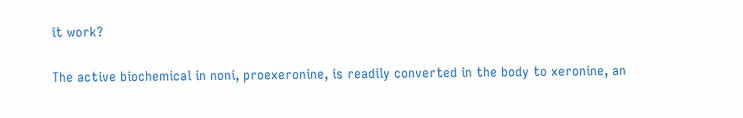it work?


The active biochemical in noni, proexeronine, is readily converted in the body to xeronine, an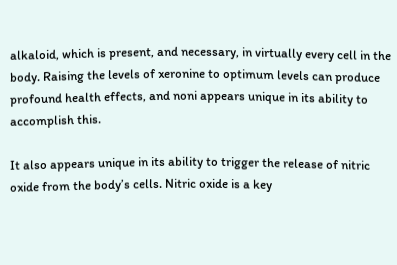alkaloid, which is present, and necessary, in virtually every cell in the body. Raising the levels of xeronine to optimum levels can produce profound health effects, and noni appears unique in its ability to accomplish this.

It also appears unique in its ability to trigger the release of nitric oxide from the body’s cells. Nitric oxide is a key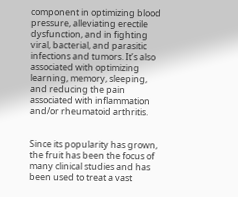component in optimizing blood pressure, alleviating erectile dysfunction, and in fighting viral, bacterial, and parasitic infections and tumors. It’s also associated with optimizing learning, memory, sleeping, and reducing the pain associated with inflammation and/or rheumatoid arthritis.


Since its popularity has grown, the fruit has been the focus of many clinical studies and has been used to treat a vast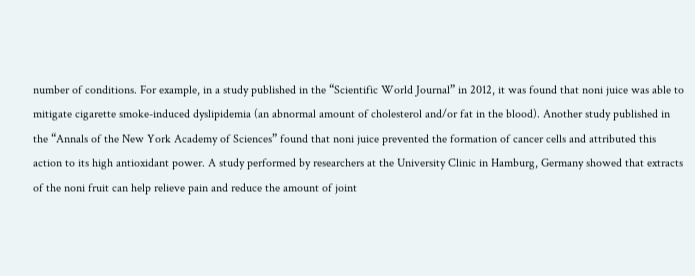number of conditions. For example, in a study published in the “Scientific World Journal” in 2012, it was found that noni juice was able to mitigate cigarette smoke-induced dyslipidemia (an abnormal amount of cholesterol and/or fat in the blood). Another study published in the “Annals of the New York Academy of Sciences” found that noni juice prevented the formation of cancer cells and attributed this action to its high antioxidant power. A study performed by researchers at the University Clinic in Hamburg, Germany showed that extracts of the noni fruit can help relieve pain and reduce the amount of joint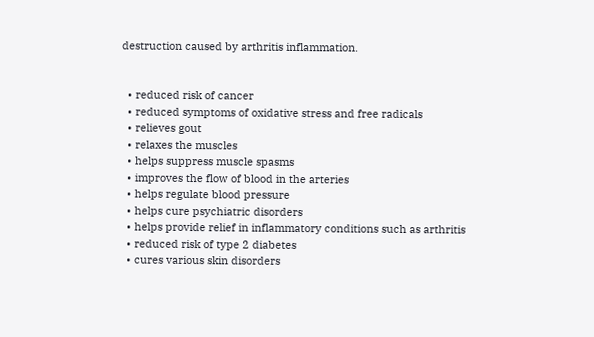destruction caused by arthritis inflammation.


  • reduced risk of cancer
  • reduced symptoms of oxidative stress and free radicals
  • relieves gout
  • relaxes the muscles
  • helps suppress muscle spasms
  • improves the flow of blood in the arteries
  • helps regulate blood pressure
  • helps cure psychiatric disorders
  • helps provide relief in inflammatory conditions such as arthritis
  • reduced risk of type 2 diabetes
  • cures various skin disorders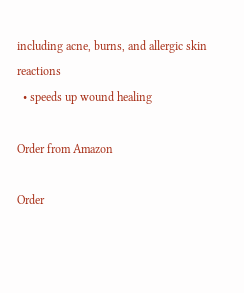including acne, burns, and allergic skin reactions
  • speeds up wound healing

Order from Amazon

Order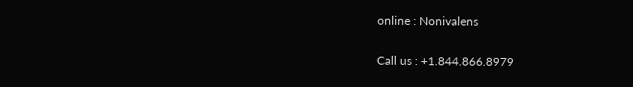online : Nonivalens

Call us : +1.844.866.8979